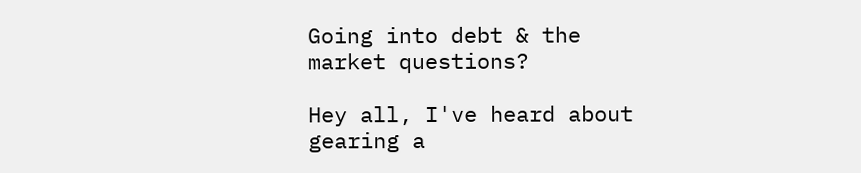Going into debt & the market questions?

Hey all, I've heard about gearing a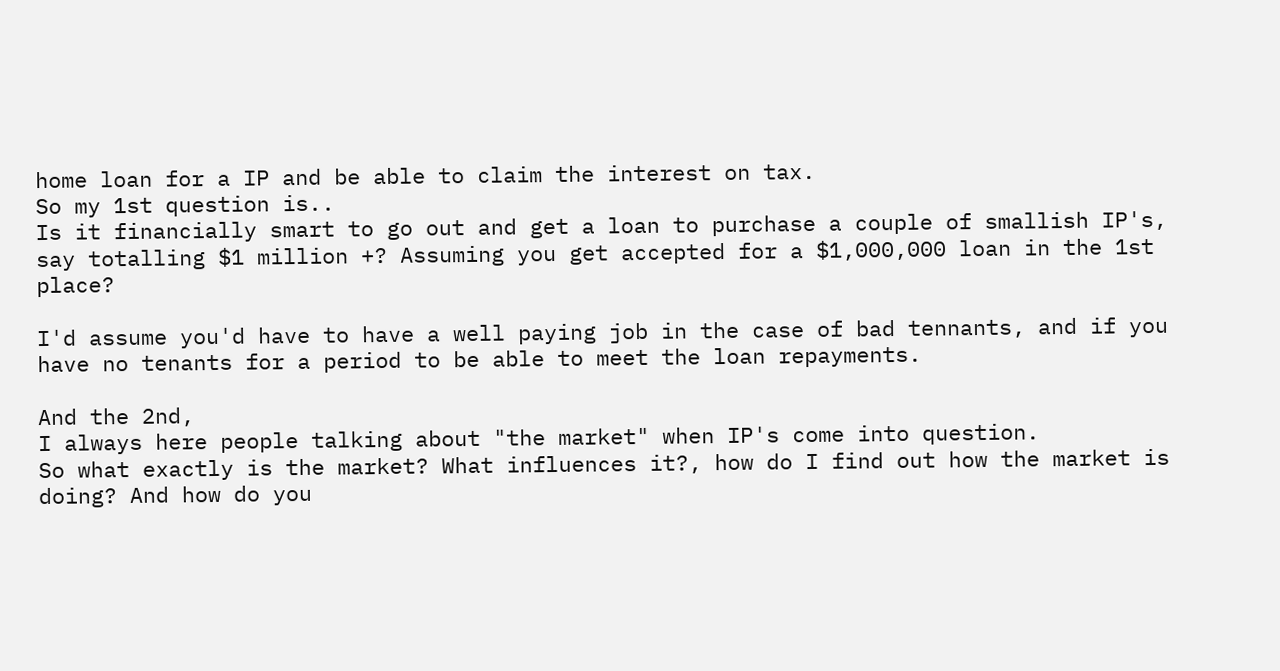home loan for a IP and be able to claim the interest on tax.
So my 1st question is..
Is it financially smart to go out and get a loan to purchase a couple of smallish IP's, say totalling $1 million +? Assuming you get accepted for a $1,000,000 loan in the 1st place?

I'd assume you'd have to have a well paying job in the case of bad tennants, and if you have no tenants for a period to be able to meet the loan repayments.

And the 2nd,
I always here people talking about "the market" when IP's come into question.
So what exactly is the market? What influences it?, how do I find out how the market is doing? And how do you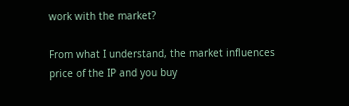work with the market?

From what I understand, the market influences price of the IP and you buy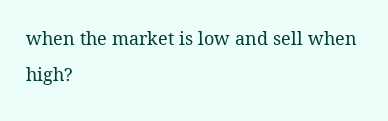when the market is low and sell when high?